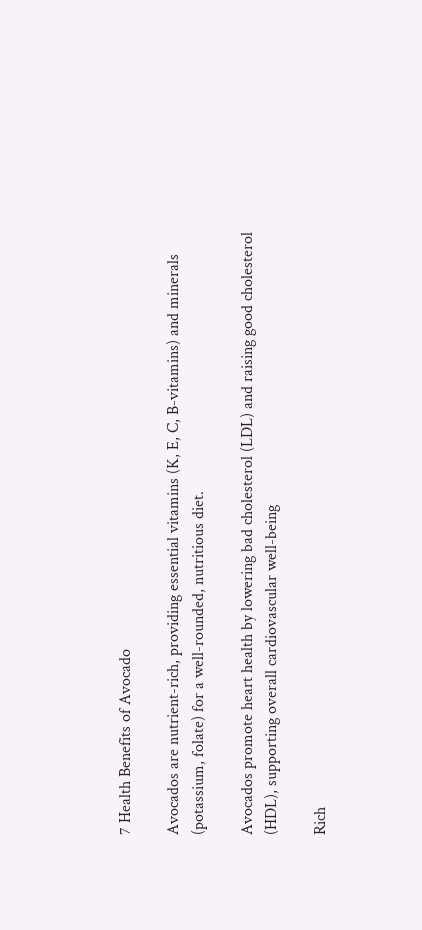7 Health Benefits of Avocado

Avocados are nutrient-rich, providing essential vitamins (K, E, C, B-vitamins) and minerals (potassium, folate) for a well-rounded, nutritious diet.

Avocados promote heart health by lowering bad cholesterol (LDL) and raising good cholesterol (HDL), supporting overall cardiovascular well-being

Rich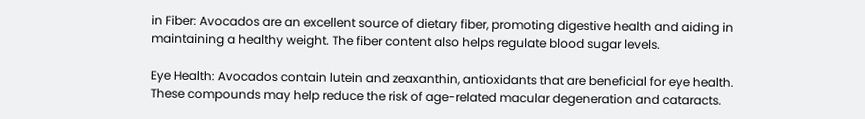in Fiber: Avocados are an excellent source of dietary fiber, promoting digestive health and aiding in maintaining a healthy weight. The fiber content also helps regulate blood sugar levels.

Eye Health: Avocados contain lutein and zeaxanthin, antioxidants that are beneficial for eye health. These compounds may help reduce the risk of age-related macular degeneration and cataracts.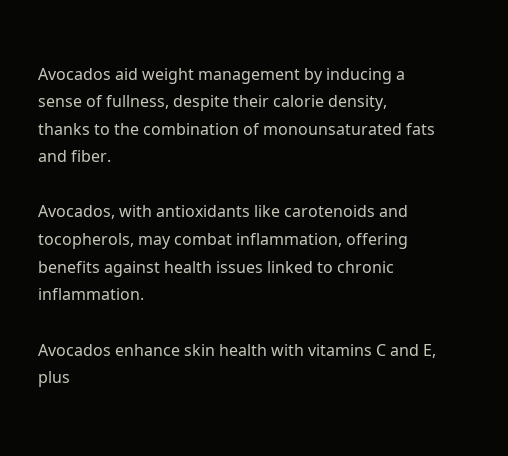Avocados aid weight management by inducing a sense of fullness, despite their calorie density, thanks to the combination of monounsaturated fats and fiber.

Avocados, with antioxidants like carotenoids and tocopherols, may combat inflammation, offering benefits against health issues linked to chronic inflammation.

Avocados enhance skin health with vitamins C and E, plus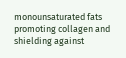monounsaturated fats promoting collagen and shielding against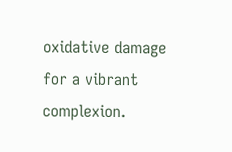oxidative damage for a vibrant complexion.